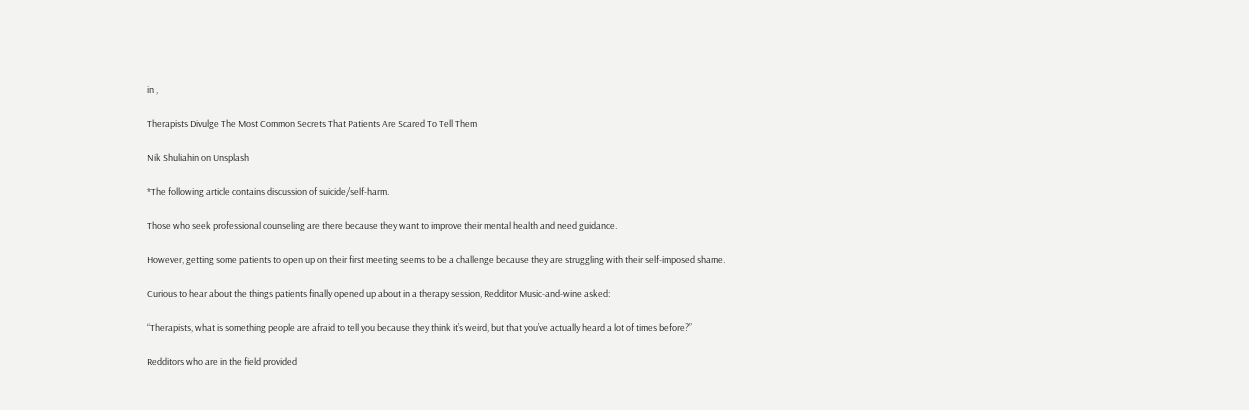in ,

Therapists Divulge The Most Common Secrets That Patients Are Scared To Tell Them

Nik Shuliahin on Unsplash

*The following article contains discussion of suicide/self-harm.

Those who seek professional counseling are there because they want to improve their mental health and need guidance.

However, getting some patients to open up on their first meeting seems to be a challenge because they are struggling with their self-imposed shame.

Curious to hear about the things patients finally opened up about in a therapy session, Redditor Music-and-wine asked:

“Therapists, what is something people are afraid to tell you because they think it’s weird, but that you’ve actually heard a lot of times before?”

Redditors who are in the field provided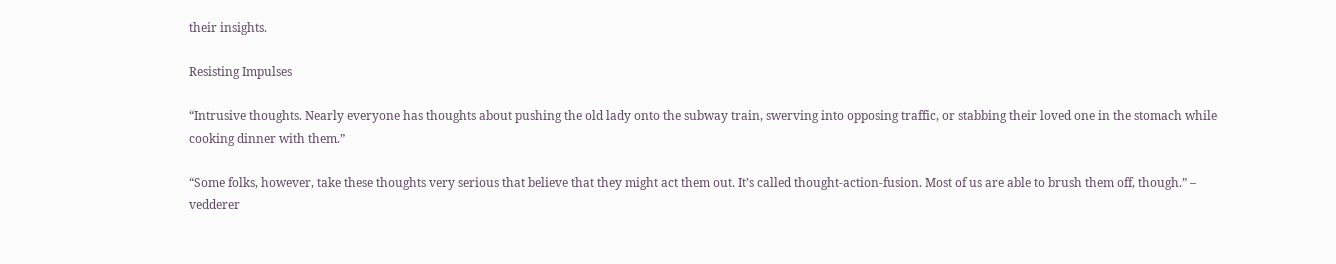their insights.

Resisting Impulses

“Intrusive thoughts. Nearly everyone has thoughts about pushing the old lady onto the subway train, swerving into opposing traffic, or stabbing their loved one in the stomach while cooking dinner with them.”

“Some folks, however, take these thoughts very serious that believe that they might act them out. It’s called thought-action-fusion. Most of us are able to brush them off, though.” – vedderer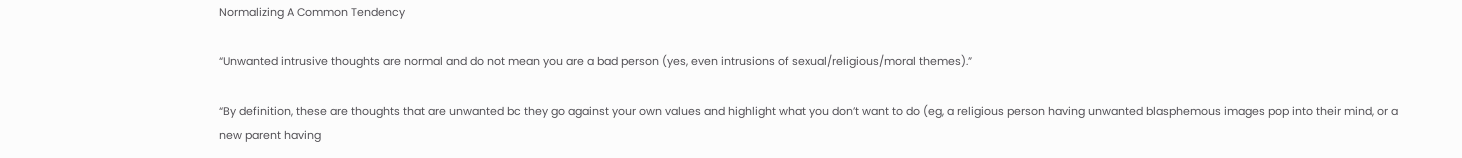Normalizing A Common Tendency

“Unwanted intrusive thoughts are normal and do not mean you are a bad person (yes, even intrusions of sexual/religious/moral themes).”

“By definition, these are thoughts that are unwanted bc they go against your own values and highlight what you don’t want to do (eg, a religious person having unwanted blasphemous images pop into their mind, or a new parent having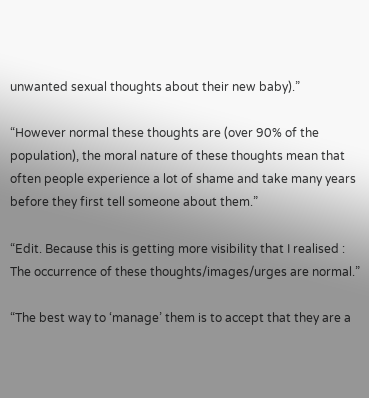unwanted sexual thoughts about their new baby).”

“However normal these thoughts are (over 90% of the population), the moral nature of these thoughts mean that often people experience a lot of shame and take many years before they first tell someone about them.”

“Edit. Because this is getting more visibility that I realised : The occurrence of these thoughts/images/urges are normal.”

“The best way to ‘manage’ them is to accept that they are a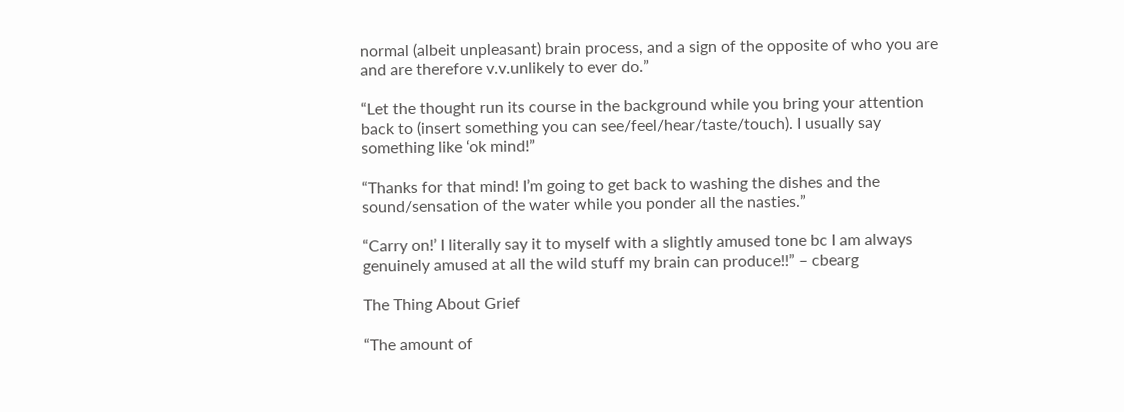normal (albeit unpleasant) brain process, and a sign of the opposite of who you are and are therefore v.v.unlikely to ever do.”

“Let the thought run its course in the background while you bring your attention back to (insert something you can see/feel/hear/taste/touch). I usually say something like ‘ok mind!”

“Thanks for that mind! I’m going to get back to washing the dishes and the sound/sensation of the water while you ponder all the nasties.”

“Carry on!’ I literally say it to myself with a slightly amused tone bc I am always genuinely amused at all the wild stuff my brain can produce!!” – cbearg

The Thing About Grief

“The amount of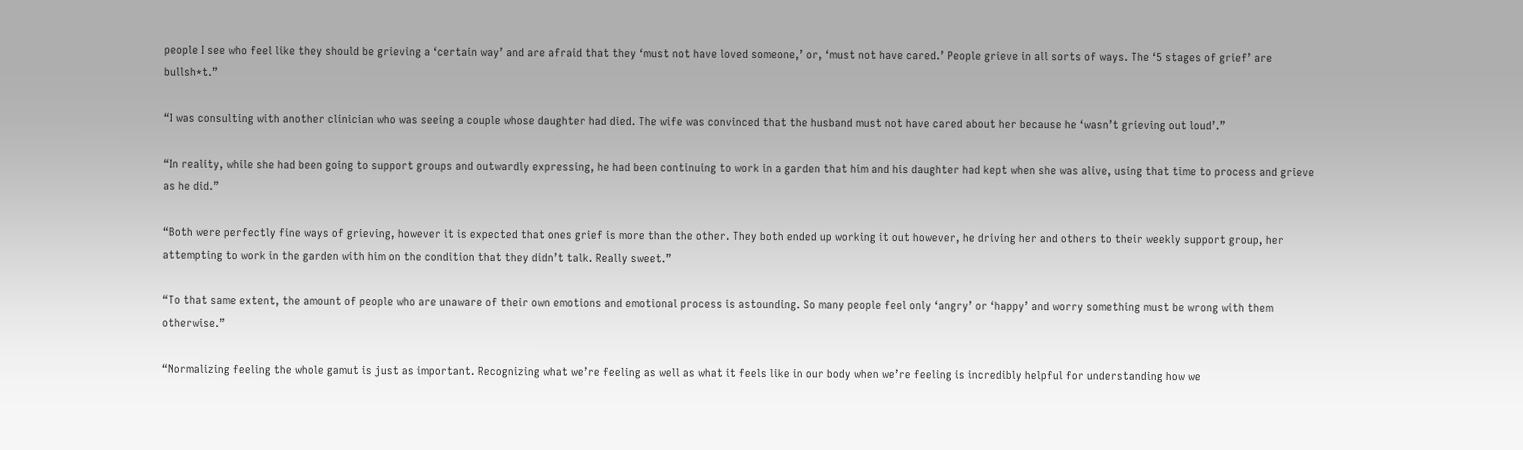people I see who feel like they should be grieving a ‘certain way’ and are afraid that they ‘must not have loved someone,’ or, ‘must not have cared.’ People grieve in all sorts of ways. The ‘5 stages of grief’ are bullsh*t.”

“I was consulting with another clinician who was seeing a couple whose daughter had died. The wife was convinced that the husband must not have cared about her because he ‘wasn’t grieving out loud’.”

“In reality, while she had been going to support groups and outwardly expressing, he had been continuing to work in a garden that him and his daughter had kept when she was alive, using that time to process and grieve as he did.”

“Both were perfectly fine ways of grieving, however it is expected that ones grief is more than the other. They both ended up working it out however, he driving her and others to their weekly support group, her attempting to work in the garden with him on the condition that they didn’t talk. Really sweet.”

“To that same extent, the amount of people who are unaware of their own emotions and emotional process is astounding. So many people feel only ‘angry’ or ‘happy’ and worry something must be wrong with them otherwise.”

“Normalizing feeling the whole gamut is just as important. Recognizing what we’re feeling as well as what it feels like in our body when we’re feeling is incredibly helpful for understanding how we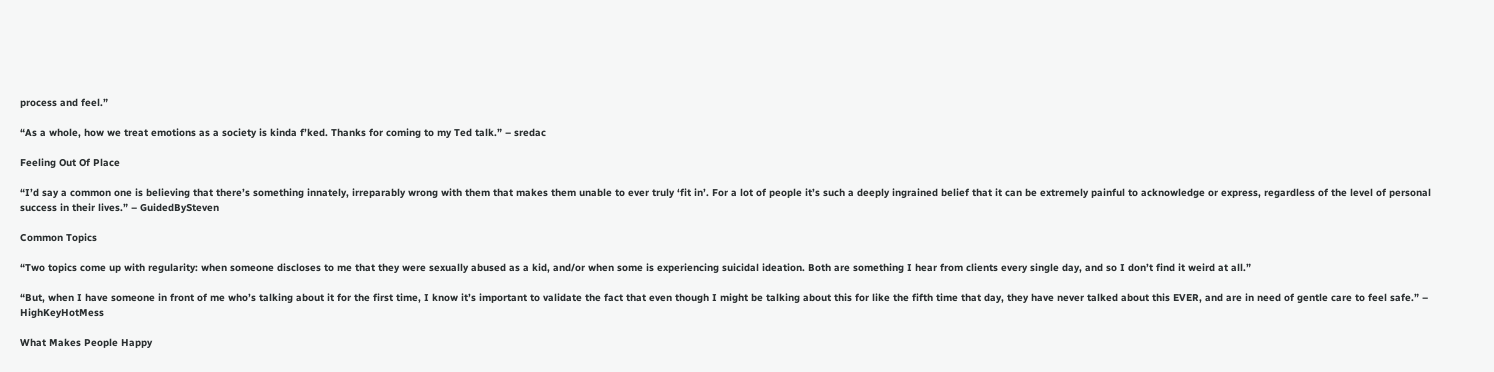process and feel.”

“As a whole, how we treat emotions as a society is kinda f’ked. Thanks for coming to my Ted talk.” – sredac

Feeling Out Of Place

“I’d say a common one is believing that there’s something innately, irreparably wrong with them that makes them unable to ever truly ‘fit in’. For a lot of people it’s such a deeply ingrained belief that it can be extremely painful to acknowledge or express, regardless of the level of personal success in their lives.” – GuidedBySteven

Common Topics

“Two topics come up with regularity: when someone discloses to me that they were sexually abused as a kid, and/or when some is experiencing suicidal ideation. Both are something I hear from clients every single day, and so I don’t find it weird at all.”

“But, when I have someone in front of me who’s talking about it for the first time, I know it’s important to validate the fact that even though I might be talking about this for like the fifth time that day, they have never talked about this EVER, and are in need of gentle care to feel safe.” – HighKeyHotMess

What Makes People Happy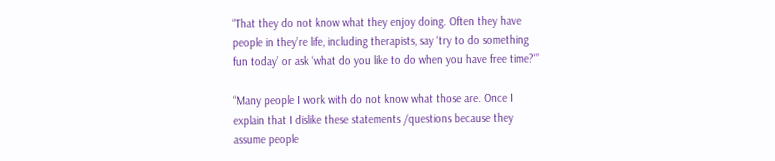“That they do not know what they enjoy doing. Often they have people in they’re life, including therapists, say ‘try to do something fun today’ or ask ‘what do you like to do when you have free time?'”

“Many people I work with do not know what those are. Once I explain that I dislike these statements /questions because they assume people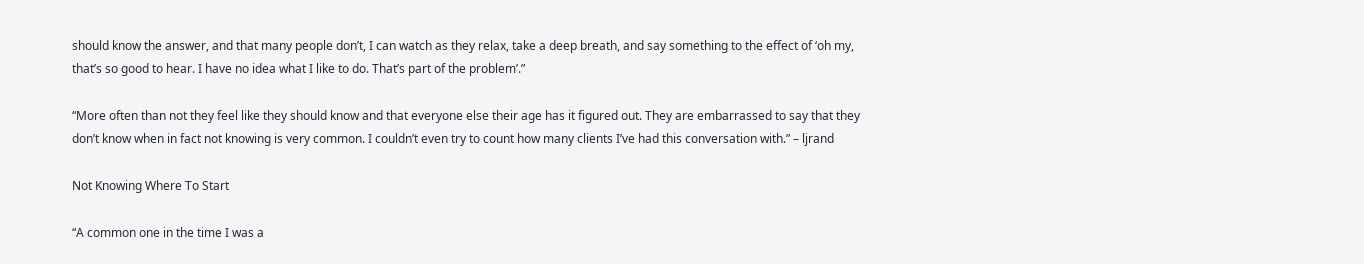should know the answer, and that many people don’t, I can watch as they relax, take a deep breath, and say something to the effect of ‘oh my, that’s so good to hear. I have no idea what I like to do. That’s part of the problem’.”

“More often than not they feel like they should know and that everyone else their age has it figured out. They are embarrassed to say that they don’t know when in fact not knowing is very common. I couldn’t even try to count how many clients I’ve had this conversation with.” – ljrand

Not Knowing Where To Start

“A common one in the time I was a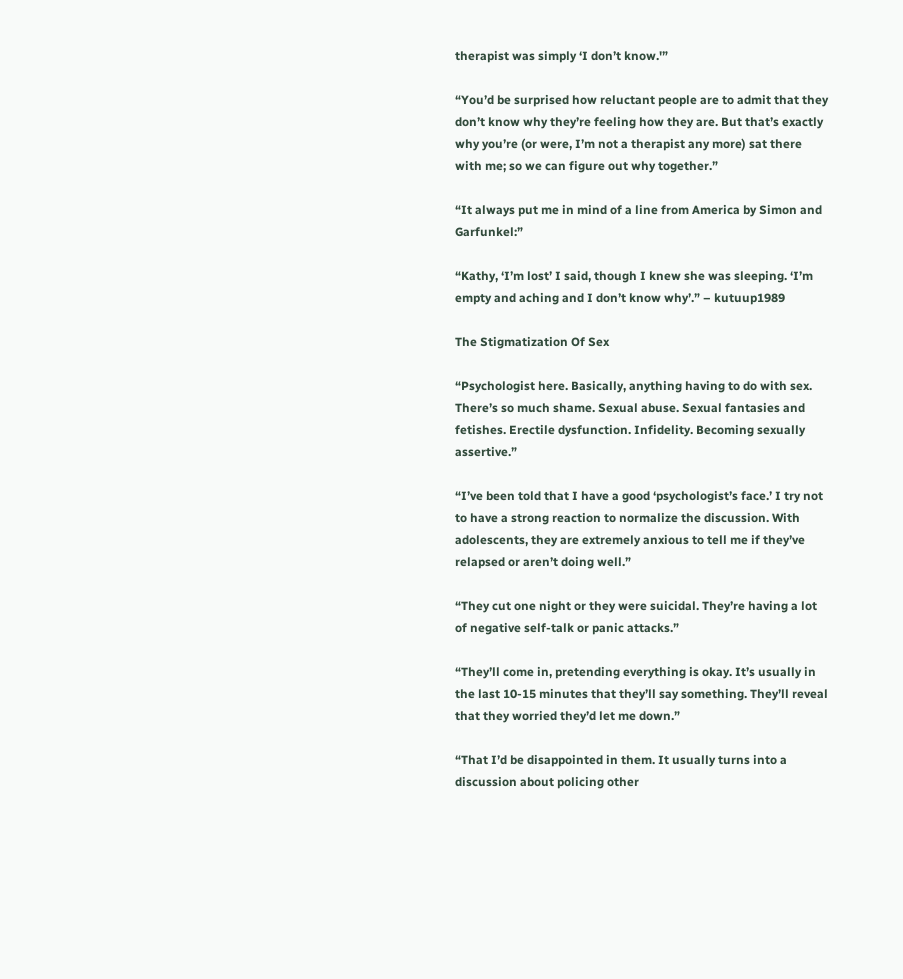therapist was simply ‘I don’t know.'”

“You’d be surprised how reluctant people are to admit that they don’t know why they’re feeling how they are. But that’s exactly why you’re (or were, I’m not a therapist any more) sat there with me; so we can figure out why together.”

“It always put me in mind of a line from America by Simon and Garfunkel:”

“Kathy, ‘I’m lost’ I said, though I knew she was sleeping. ‘I’m empty and aching and I don’t know why’.” – kutuup1989

The Stigmatization Of Sex

“Psychologist here. Basically, anything having to do with sex. There’s so much shame. Sexual abuse. Sexual fantasies and fetishes. Erectile dysfunction. Infidelity. Becoming sexually assertive.”

“I’ve been told that I have a good ‘psychologist’s face.’ I try not to have a strong reaction to normalize the discussion. With adolescents, they are extremely anxious to tell me if they’ve relapsed or aren’t doing well.”

“They cut one night or they were suicidal. They’re having a lot of negative self-talk or panic attacks.”

“They’ll come in, pretending everything is okay. It’s usually in the last 10-15 minutes that they’ll say something. They’ll reveal that they worried they’d let me down.”

“That I’d be disappointed in them. It usually turns into a discussion about policing other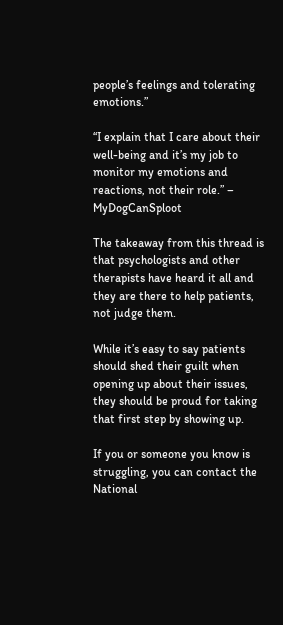people’s feelings and tolerating emotions.”

“I explain that I care about their well-being and it’s my job to monitor my emotions and reactions, not their role.” – MyDogCanSploot

The takeaway from this thread is that psychologists and other therapists have heard it all and they are there to help patients, not judge them.

While it’s easy to say patients should shed their guilt when opening up about their issues, they should be proud for taking that first step by showing up.

If you or someone you know is struggling, you can contact the National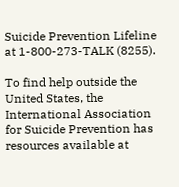Suicide Prevention Lifeline at 1-800-273-TALK (8255).

To find help outside the United States, the International Association for Suicide Prevention has resources available at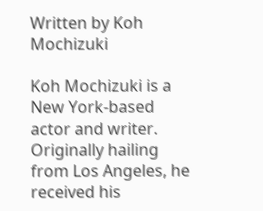Written by Koh Mochizuki

Koh Mochizuki is a New York-based actor and writer. Originally hailing from Los Angeles, he received his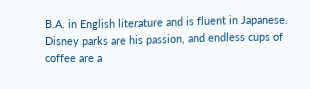B.A. in English literature and is fluent in Japanese. Disney parks are his passion, and endless cups of coffee are a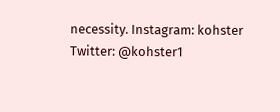necessity. Instagram: kohster Twitter: @kohster1